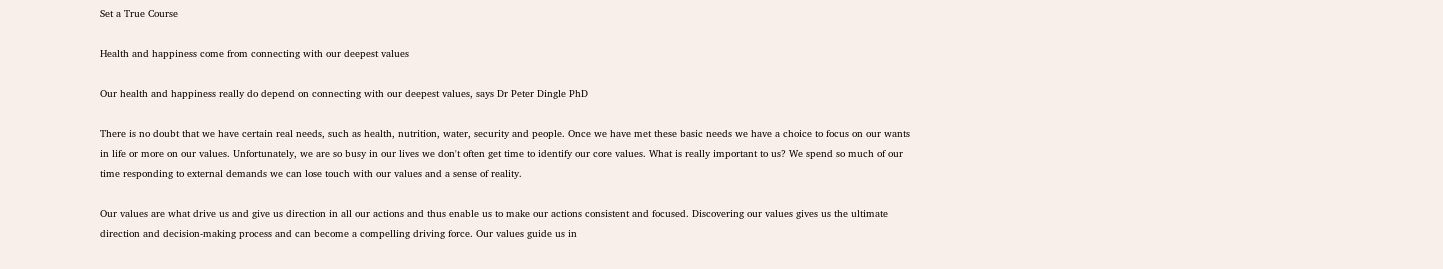Set a True Course

Health and happiness come from connecting with our deepest values

Our health and happiness really do depend on connecting with our deepest values, says Dr Peter Dingle PhD

There is no doubt that we have certain real needs, such as health, nutrition, water, security and people. Once we have met these basic needs we have a choice to focus on our wants in life or more on our values. Unfortunately, we are so busy in our lives we don't often get time to identify our core values. What is really important to us? We spend so much of our time responding to external demands we can lose touch with our values and a sense of reality.

Our values are what drive us and give us direction in all our actions and thus enable us to make our actions consistent and focused. Discovering our values gives us the ultimate direction and decision-making process and can become a compelling driving force. Our values guide us in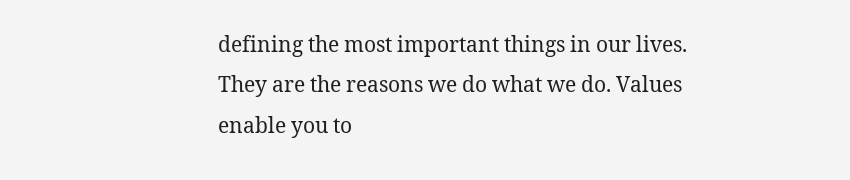defining the most important things in our lives. They are the reasons we do what we do. Values enable you to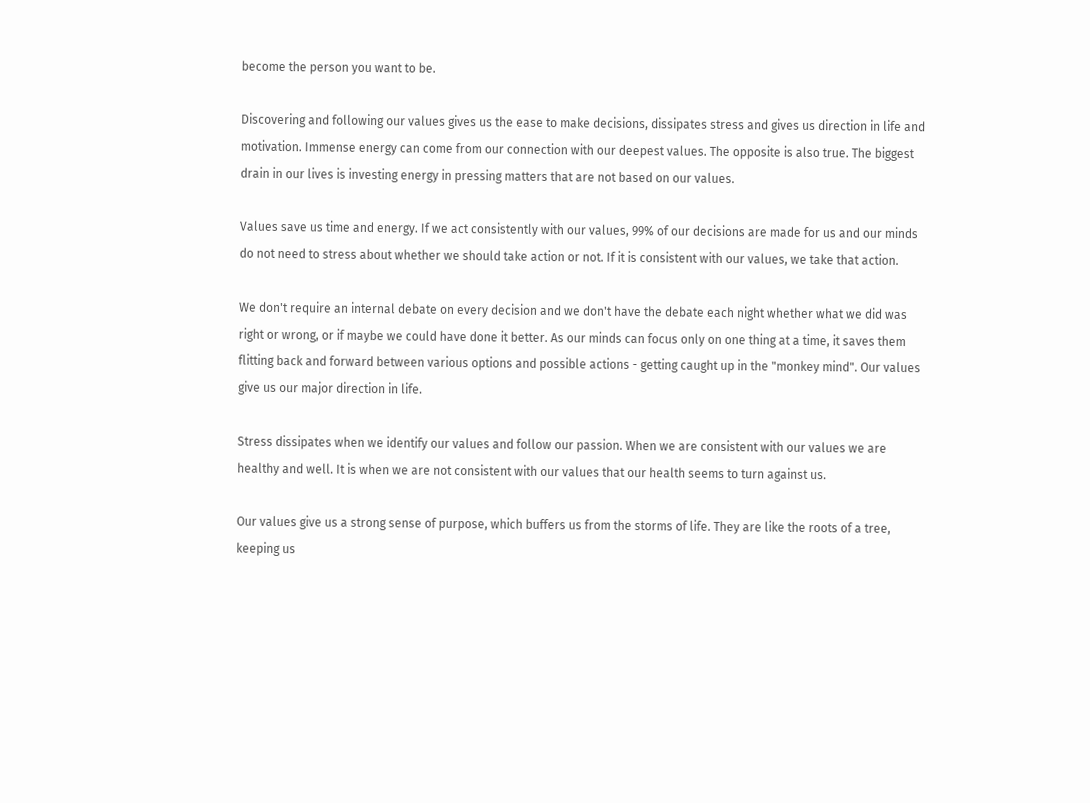become the person you want to be.

Discovering and following our values gives us the ease to make decisions, dissipates stress and gives us direction in life and motivation. Immense energy can come from our connection with our deepest values. The opposite is also true. The biggest drain in our lives is investing energy in pressing matters that are not based on our values.

Values save us time and energy. If we act consistently with our values, 99% of our decisions are made for us and our minds do not need to stress about whether we should take action or not. If it is consistent with our values, we take that action.

We don't require an internal debate on every decision and we don't have the debate each night whether what we did was right or wrong, or if maybe we could have done it better. As our minds can focus only on one thing at a time, it saves them flitting back and forward between various options and possible actions - getting caught up in the "monkey mind". Our values give us our major direction in life.

Stress dissipates when we identify our values and follow our passion. When we are consistent with our values we are healthy and well. It is when we are not consistent with our values that our health seems to turn against us.

Our values give us a strong sense of purpose, which buffers us from the storms of life. They are like the roots of a tree, keeping us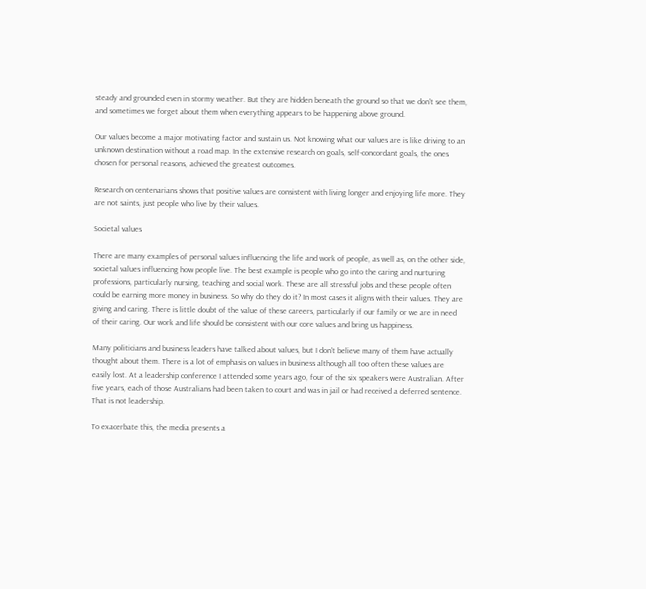steady and grounded even in stormy weather. But they are hidden beneath the ground so that we don't see them, and sometimes we forget about them when everything appears to be happening above ground.

Our values become a major motivating factor and sustain us. Not knowing what our values are is like driving to an unknown destination without a road map. In the extensive research on goals, self-concordant goals, the ones chosen for personal reasons, achieved the greatest outcomes.

Research on centenarians shows that positive values are consistent with living longer and enjoying life more. They are not saints, just people who live by their values.

Societal values

There are many examples of personal values influencing the life and work of people, as well as, on the other side, societal values influencing how people live. The best example is people who go into the caring and nurturing professions, particularly nursing, teaching and social work. These are all stressful jobs and these people often could be earning more money in business. So why do they do it? In most cases it aligns with their values. They are giving and caring. There is little doubt of the value of these careers, particularly if our family or we are in need of their caring. Our work and life should be consistent with our core values and bring us happiness.

Many politicians and business leaders have talked about values, but I don't believe many of them have actually thought about them. There is a lot of emphasis on values in business although all too often these values are easily lost. At a leadership conference I attended some years ago, four of the six speakers were Australian. After five years, each of those Australians had been taken to court and was in jail or had received a deferred sentence. That is not leadership.

To exacerbate this, the media presents a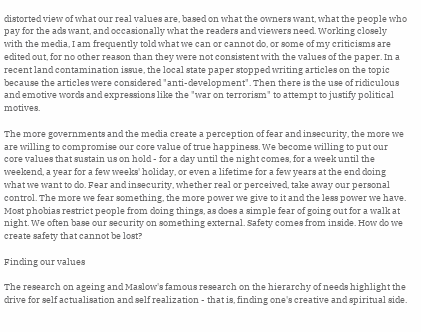distorted view of what our real values are, based on what the owners want, what the people who pay for the ads want, and occasionally what the readers and viewers need. Working closely with the media, I am frequently told what we can or cannot do, or some of my criticisms are edited out, for no other reason than they were not consistent with the values of the paper. In a recent land contamination issue, the local state paper stopped writing articles on the topic because the articles were considered "anti-development". Then there is the use of ridiculous and emotive words and expressions like the "war on terrorism" to attempt to justify political motives.

The more governments and the media create a perception of fear and insecurity, the more we are willing to compromise our core value of true happiness. We become willing to put our core values that sustain us on hold - for a day until the night comes, for a week until the weekend, a year for a few weeks' holiday, or even a lifetime for a few years at the end doing what we want to do. Fear and insecurity, whether real or perceived, take away our personal control. The more we fear something, the more power we give to it and the less power we have. Most phobias restrict people from doing things, as does a simple fear of going out for a walk at night. We often base our security on something external. Safety comes from inside. How do we create safety that cannot be lost?

Finding our values

The research on ageing and Maslow's famous research on the hierarchy of needs highlight the drive for self actualisation and self realization - that is, finding one's creative and spiritual side.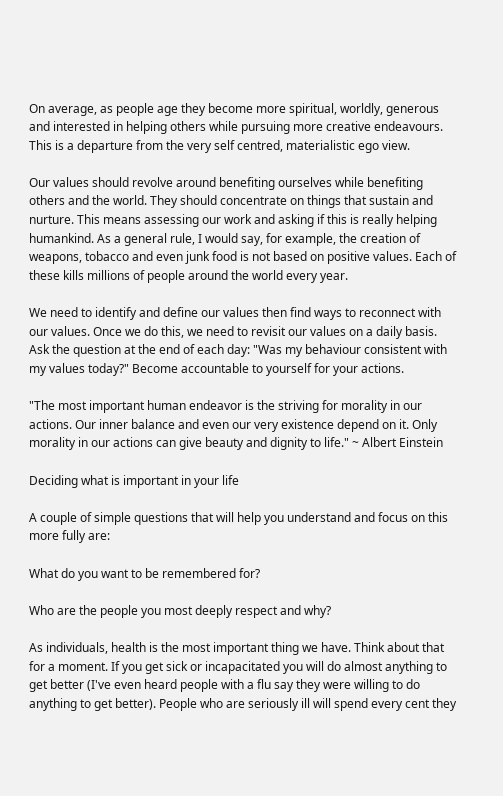On average, as people age they become more spiritual, worldly, generous and interested in helping others while pursuing more creative endeavours. This is a departure from the very self centred, materialistic ego view.

Our values should revolve around benefiting ourselves while benefiting others and the world. They should concentrate on things that sustain and nurture. This means assessing our work and asking if this is really helping humankind. As a general rule, I would say, for example, the creation of weapons, tobacco and even junk food is not based on positive values. Each of these kills millions of people around the world every year.

We need to identify and define our values then find ways to reconnect with our values. Once we do this, we need to revisit our values on a daily basis. Ask the question at the end of each day: "Was my behaviour consistent with my values today?" Become accountable to yourself for your actions.

"The most important human endeavor is the striving for morality in our actions. Our inner balance and even our very existence depend on it. Only morality in our actions can give beauty and dignity to life." ~ Albert Einstein

Deciding what is important in your life

A couple of simple questions that will help you understand and focus on this more fully are:

What do you want to be remembered for?

Who are the people you most deeply respect and why?

As individuals, health is the most important thing we have. Think about that for a moment. If you get sick or incapacitated you will do almost anything to get better (I've even heard people with a flu say they were willing to do anything to get better). People who are seriously ill will spend every cent they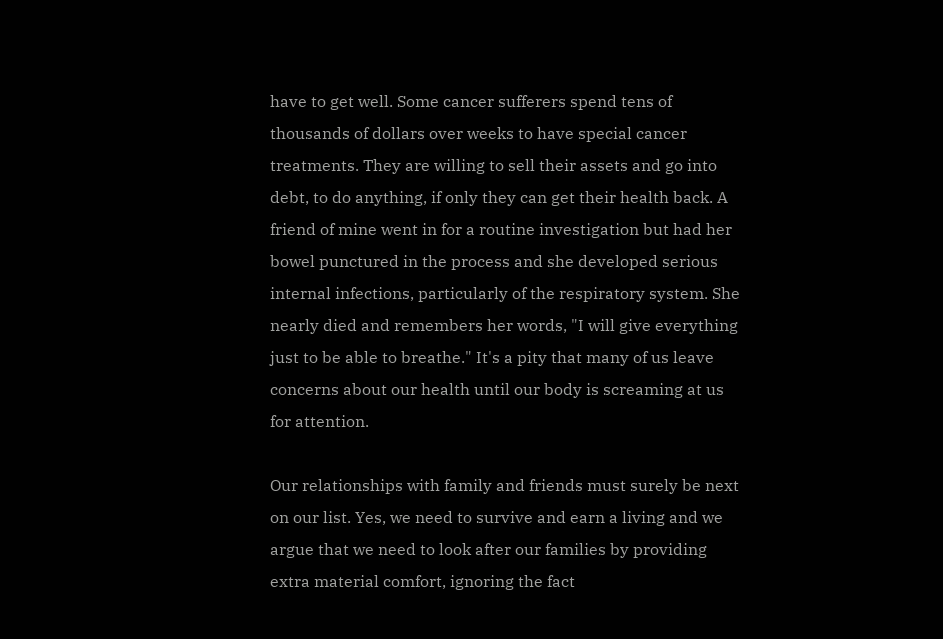have to get well. Some cancer sufferers spend tens of thousands of dollars over weeks to have special cancer treatments. They are willing to sell their assets and go into debt, to do anything, if only they can get their health back. A friend of mine went in for a routine investigation but had her bowel punctured in the process and she developed serious internal infections, particularly of the respiratory system. She nearly died and remembers her words, "I will give everything just to be able to breathe." It's a pity that many of us leave concerns about our health until our body is screaming at us for attention.

Our relationships with family and friends must surely be next on our list. Yes, we need to survive and earn a living and we argue that we need to look after our families by providing extra material comfort, ignoring the fact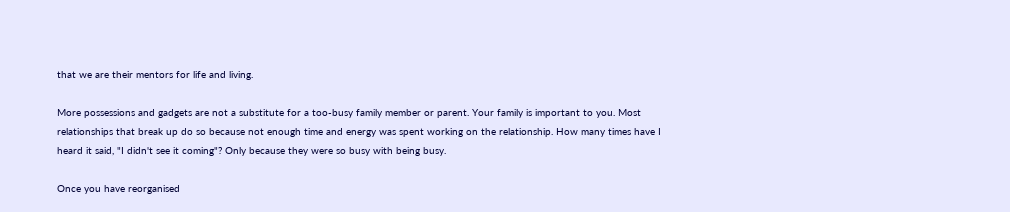that we are their mentors for life and living.

More possessions and gadgets are not a substitute for a too-busy family member or parent. Your family is important to you. Most relationships that break up do so because not enough time and energy was spent working on the relationship. How many times have I heard it said, "I didn't see it coming"? Only because they were so busy with being busy.

Once you have reorganised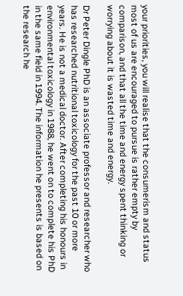your priorities, you will realise that the consumerism and status most of us are encouraged to pursue is rather empty by comparison, and that all the time and energy spent thinking or worrying about it is wasted time and energy.

Dr Peter Dingle PhD is an associate professor and researcher who has researched nutritional toxicology for the past 10 or more years. He is not a medical doctor. After completing his honours in environmental toxicology in 1988, he went on to complete his PhD in the same field in 1994. The information he presents is based on the research he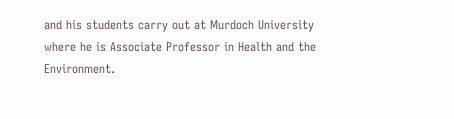and his students carry out at Murdoch University where he is Associate Professor in Health and the Environment.